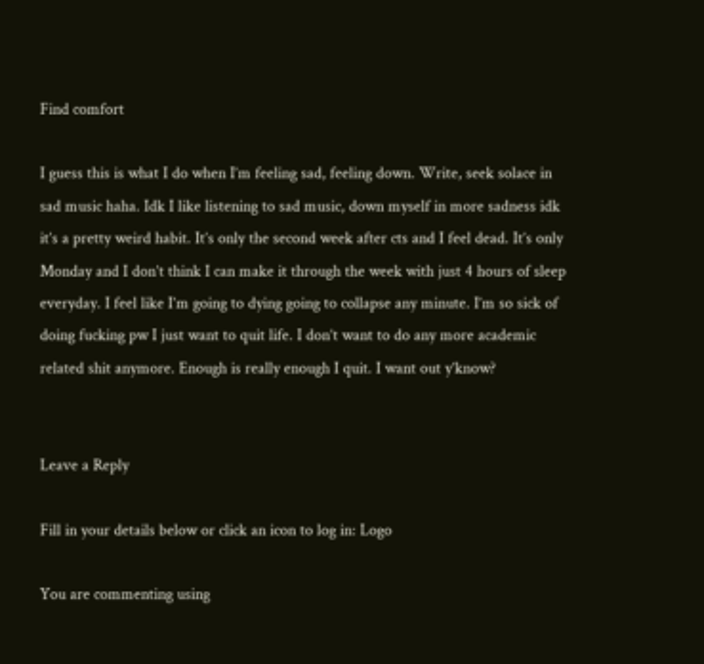Find comfort

I guess this is what I do when I’m feeling sad, feeling down. Write, seek solace in sad music haha. Idk I like listening to sad music, down myself in more sadness idk it’s a pretty weird habit. It’s only the second week after cts and I feel dead. It’s only Monday and I don’t think I can make it through the week with just 4 hours of sleep everyday. I feel like I’m going to dying going to collapse any minute. I’m so sick of doing fucking pw I just want to quit life. I don’t want to do any more academic related shit anymore. Enough is really enough I quit. I want out y’know?


Leave a Reply

Fill in your details below or click an icon to log in: Logo

You are commenting using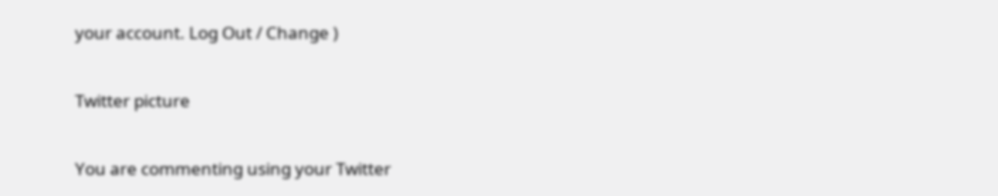your account. Log Out / Change )

Twitter picture

You are commenting using your Twitter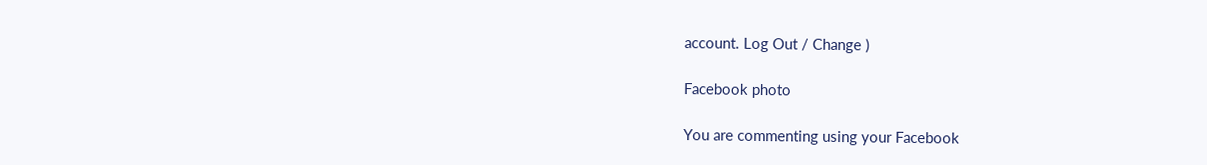account. Log Out / Change )

Facebook photo

You are commenting using your Facebook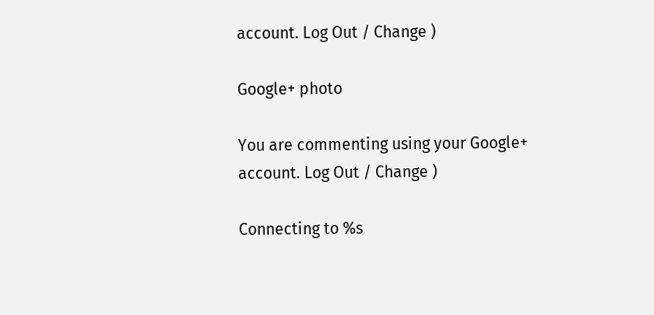account. Log Out / Change )

Google+ photo

You are commenting using your Google+ account. Log Out / Change )

Connecting to %s